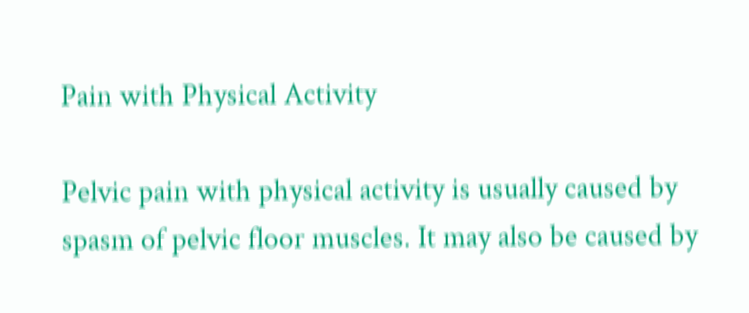Pain with Physical Activity

Pelvic pain with physical activity is usually caused by spasm of pelvic floor muscles. It may also be caused by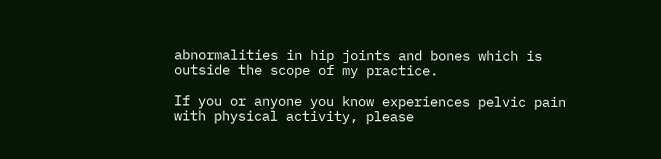abnormalities in hip joints and bones which is outside the scope of my practice.

If you or anyone you know experiences pelvic pain with physical activity, please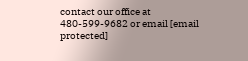contact our office at 480-599-9682 or email [email protected]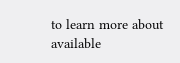to learn more about available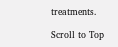treatments.

Scroll to Top